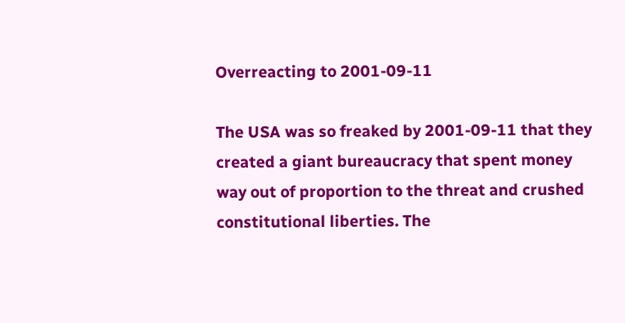Overreacting to 2001-09-11

The USA was so freaked by 2001-09-11 that they created a giant bureaucracy that spent money way out of proportion to the threat and crushed constitutional liberties. The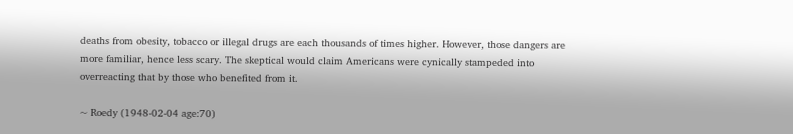deaths from obesity, tobacco or illegal drugs are each thousands of times higher. However, those dangers are more familiar, hence less scary. The skeptical would claim Americans were cynically stampeded into overreacting that by those who benefited from it.

~ Roedy (1948-02-04 age:70)